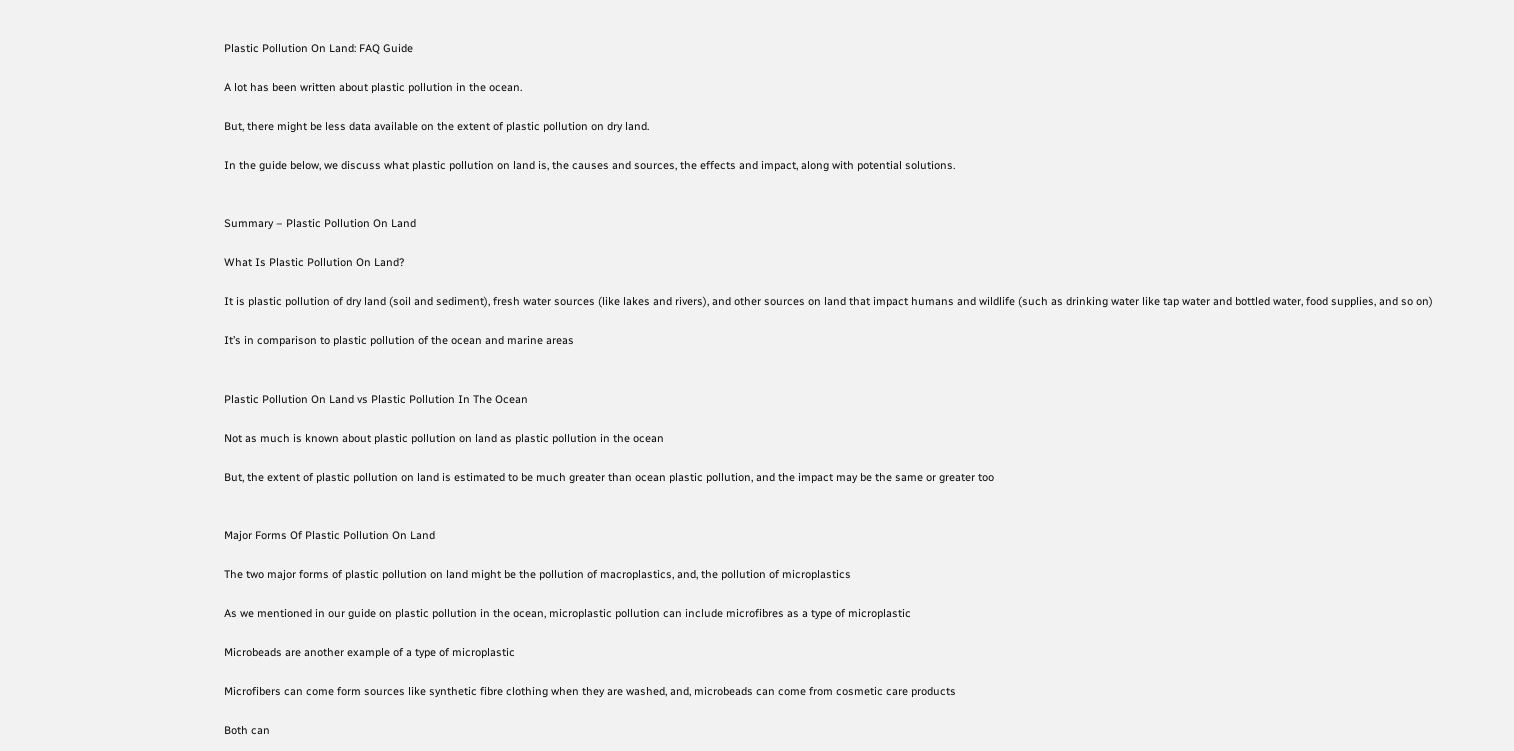Plastic Pollution On Land: FAQ Guide

A lot has been written about plastic pollution in the ocean.

But, there might be less data available on the extent of plastic pollution on dry land.

In the guide below, we discuss what plastic pollution on land is, the causes and sources, the effects and impact, along with potential solutions.


Summary – Plastic Pollution On Land

What Is Plastic Pollution On Land?

It is plastic pollution of dry land (soil and sediment), fresh water sources (like lakes and rivers), and other sources on land that impact humans and wildlife (such as drinking water like tap water and bottled water, food supplies, and so on)

It’s in comparison to plastic pollution of the ocean and marine areas


Plastic Pollution On Land vs Plastic Pollution In The Ocean

Not as much is known about plastic pollution on land as plastic pollution in the ocean

But, the extent of plastic pollution on land is estimated to be much greater than ocean plastic pollution, and the impact may be the same or greater too


Major Forms Of Plastic Pollution On Land

The two major forms of plastic pollution on land might be the pollution of macroplastics, and, the pollution of microplastics

As we mentioned in our guide on plastic pollution in the ocean, microplastic pollution can include microfibres as a type of microplastic

Microbeads are another example of a type of microplastic

Microfibers can come form sources like synthetic fibre clothing when they are washed, and, microbeads can come from cosmetic care products

Both can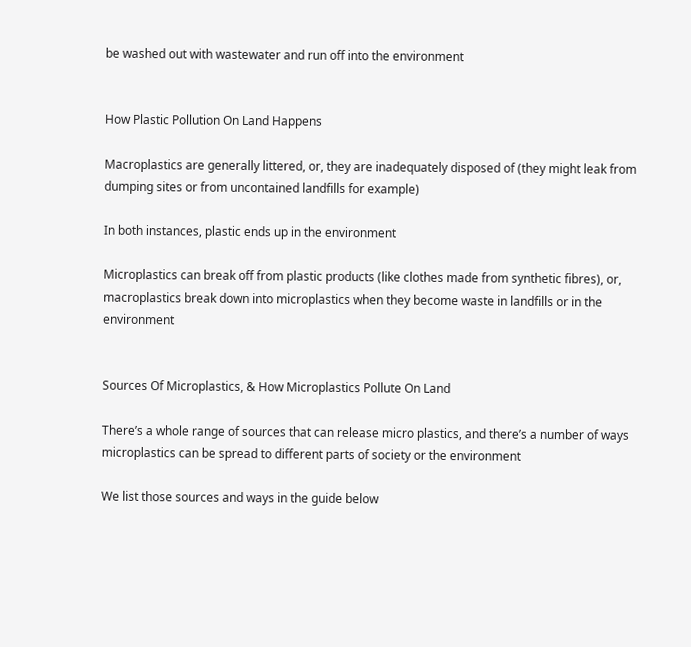be washed out with wastewater and run off into the environment


How Plastic Pollution On Land Happens

Macroplastics are generally littered, or, they are inadequately disposed of (they might leak from dumping sites or from uncontained landfills for example)

In both instances, plastic ends up in the environment

Microplastics can break off from plastic products (like clothes made from synthetic fibres), or, macroplastics break down into microplastics when they become waste in landfills or in the environment


Sources Of Microplastics, & How Microplastics Pollute On Land

There’s a whole range of sources that can release micro plastics, and there’s a number of ways microplastics can be spread to different parts of society or the environment

We list those sources and ways in the guide below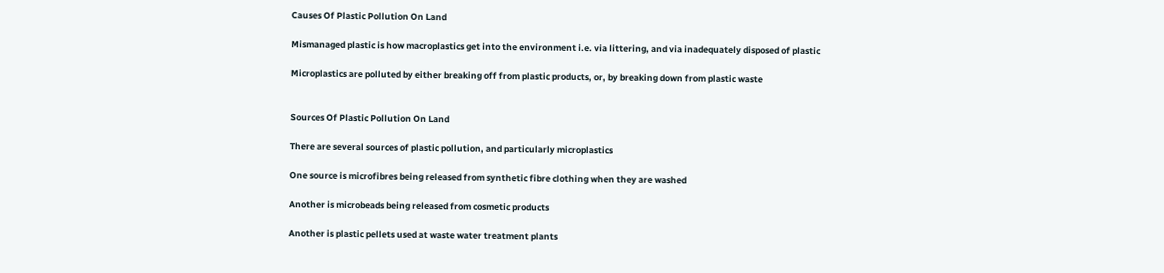Causes Of Plastic Pollution On Land

Mismanaged plastic is how macroplastics get into the environment i.e. via littering, and via inadequately disposed of plastic

Microplastics are polluted by either breaking off from plastic products, or, by breaking down from plastic waste


Sources Of Plastic Pollution On Land

There are several sources of plastic pollution, and particularly microplastics

One source is microfibres being released from synthetic fibre clothing when they are washed

Another is microbeads being released from cosmetic products

Another is plastic pellets used at waste water treatment plants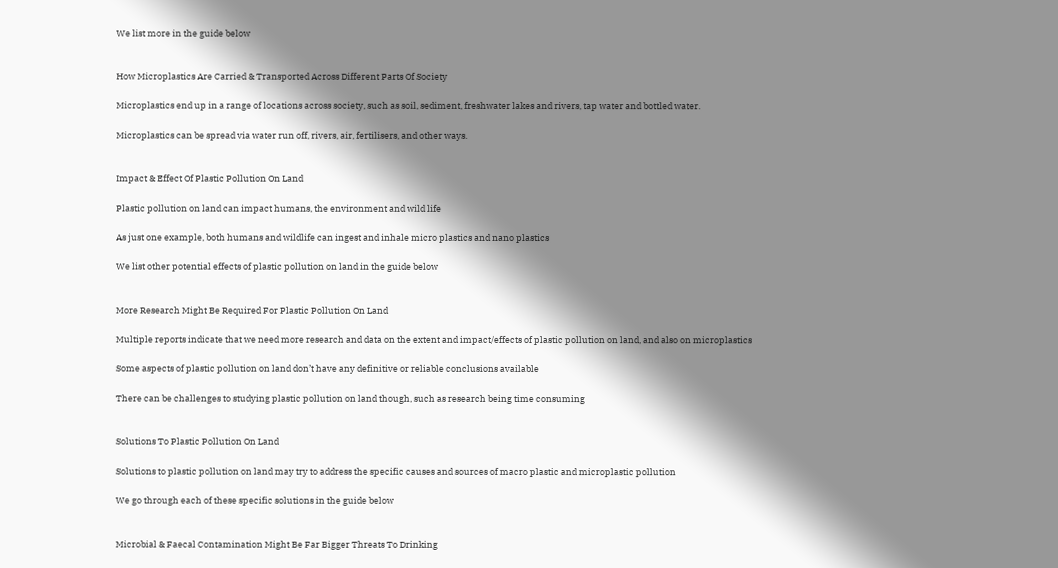We list more in the guide below


How Microplastics Are Carried & Transported Across Different Parts Of Society

Microplastics end up in a range of locations across society, such as soil, sediment, freshwater lakes and rivers, tap water and bottled water.

Microplastics can be spread via water run off, rivers, air, fertilisers, and other ways.


Impact & Effect Of Plastic Pollution On Land

Plastic pollution on land can impact humans, the environment and wild life

As just one example, both humans and wildlife can ingest and inhale micro plastics and nano plastics

We list other potential effects of plastic pollution on land in the guide below


More Research Might Be Required For Plastic Pollution On Land

Multiple reports indicate that we need more research and data on the extent and impact/effects of plastic pollution on land, and also on microplastics

Some aspects of plastic pollution on land don’t have any definitive or reliable conclusions available

There can be challenges to studying plastic pollution on land though, such as research being time consuming


Solutions To Plastic Pollution On Land

Solutions to plastic pollution on land may try to address the specific causes and sources of macro plastic and microplastic pollution

We go through each of these specific solutions in the guide below


Microbial & Faecal Contamination Might Be Far Bigger Threats To Drinking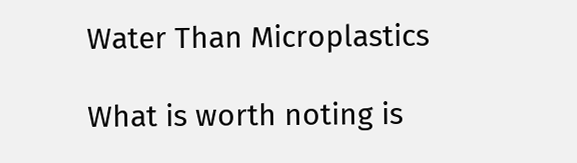Water Than Microplastics

What is worth noting is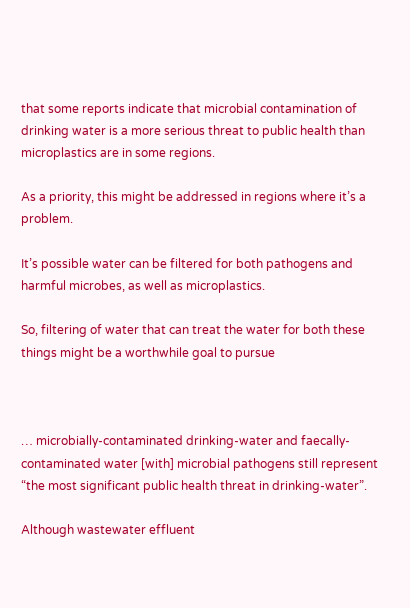that some reports indicate that microbial contamination of drinking water is a more serious threat to public health than microplastics are in some regions.

As a priority, this might be addressed in regions where it’s a problem.

It’s possible water can be filtered for both pathogens and harmful microbes, as well as microplastics.

So, filtering of water that can treat the water for both these things might be a worthwhile goal to pursue



… microbially-contaminated drinking-water and faecally-contaminated water [with] microbial pathogens still represent “the most significant public health threat in drinking-water”.

Although wastewater effluent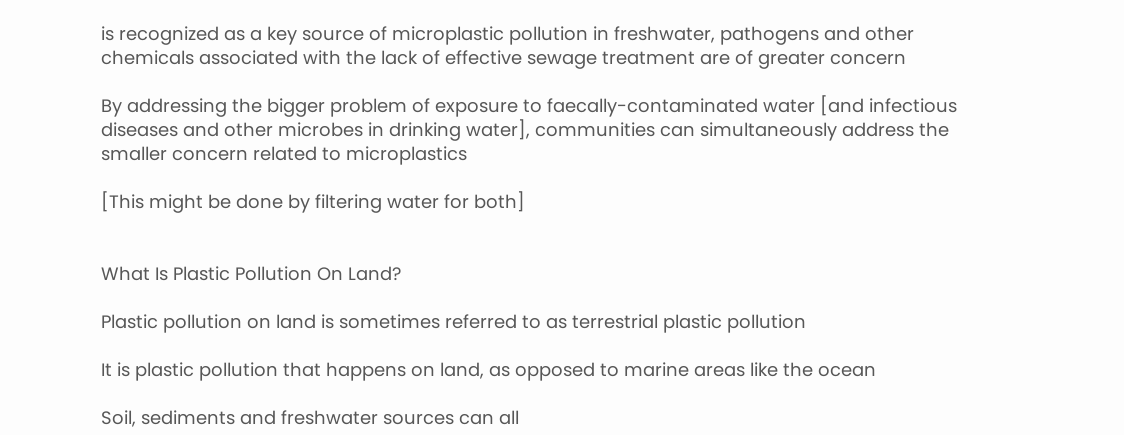is recognized as a key source of microplastic pollution in freshwater, pathogens and other chemicals associated with the lack of effective sewage treatment are of greater concern

By addressing the bigger problem of exposure to faecally-contaminated water [and infectious diseases and other microbes in drinking water], communities can simultaneously address the smaller concern related to microplastics

[This might be done by filtering water for both]


What Is Plastic Pollution On Land?

Plastic pollution on land is sometimes referred to as terrestrial plastic pollution

It is plastic pollution that happens on land, as opposed to marine areas like the ocean

Soil, sediments and freshwater sources can all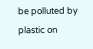be polluted by plastic on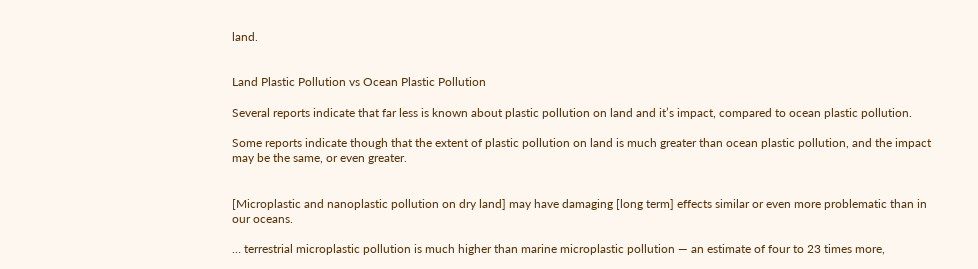land.


Land Plastic Pollution vs Ocean Plastic Pollution

Several reports indicate that far less is known about plastic pollution on land and it’s impact, compared to ocean plastic pollution.

Some reports indicate though that the extent of plastic pollution on land is much greater than ocean plastic pollution, and the impact may be the same, or even greater.


[Microplastic and nanoplastic pollution on dry land] may have damaging [long term] effects similar or even more problematic than in our oceans.

… terrestrial microplastic pollution is much higher than marine microplastic pollution — an estimate of four to 23 times more,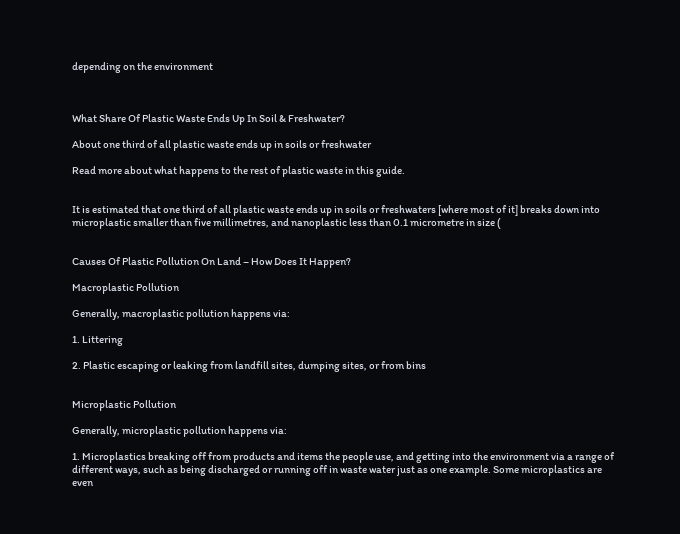depending on the environment



What Share Of Plastic Waste Ends Up In Soil & Freshwater?

About one third of all plastic waste ends up in soils or freshwater

Read more about what happens to the rest of plastic waste in this guide.


It is estimated that one third of all plastic waste ends up in soils or freshwaters [where most of it] breaks down into microplastic smaller than five millimetres, and nanoplastic less than 0.1 micrometre in size (


Causes Of Plastic Pollution On Land – How Does It Happen?

Macroplastic Pollution

Generally, macroplastic pollution happens via:

1. Littering

2. Plastic escaping or leaking from landfill sites, dumping sites, or from bins


Microplastic Pollution

Generally, microplastic pollution happens via:

1. Microplastics breaking off from products and items the people use, and getting into the environment via a range of different ways, such as being discharged or running off in waste water just as one example. Some microplastics are even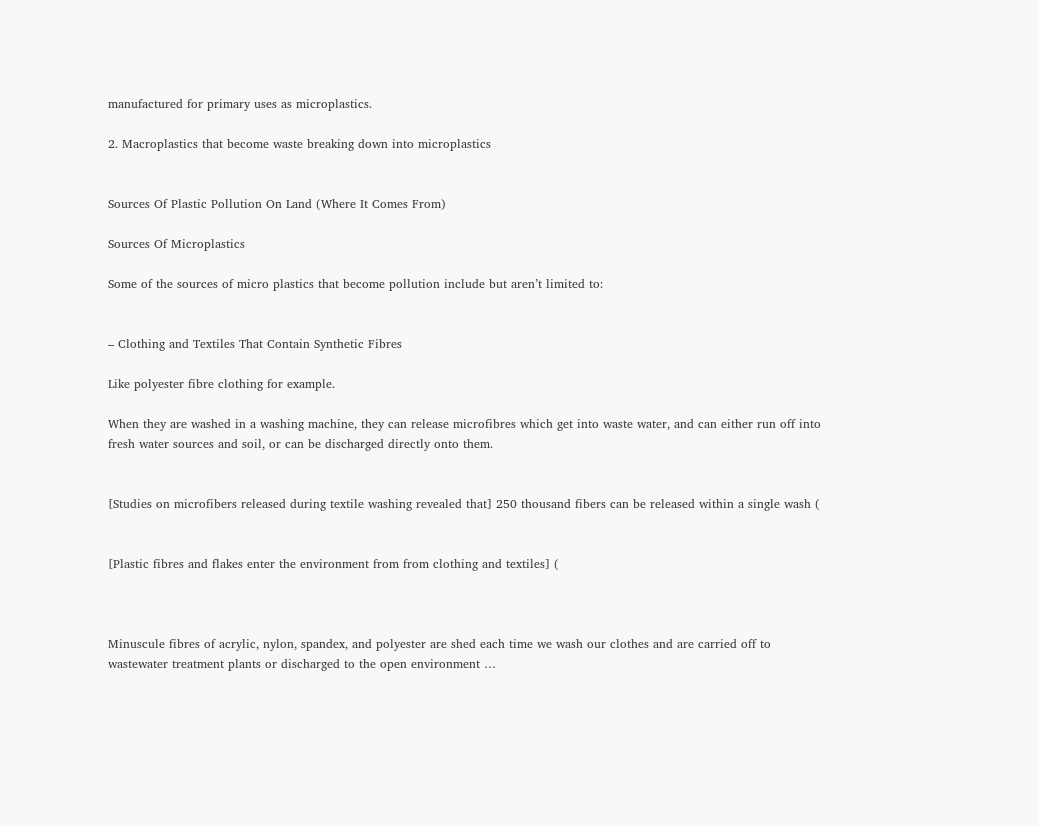manufactured for primary uses as microplastics.

2. Macroplastics that become waste breaking down into microplastics


Sources Of Plastic Pollution On Land (Where It Comes From)

Sources Of Microplastics

Some of the sources of micro plastics that become pollution include but aren’t limited to:


– Clothing and Textiles That Contain Synthetic Fibres

Like polyester fibre clothing for example.

When they are washed in a washing machine, they can release microfibres which get into waste water, and can either run off into fresh water sources and soil, or can be discharged directly onto them.


[Studies on microfibers released during textile washing revealed that] 250 thousand fibers can be released within a single wash (


[Plastic fibres and flakes enter the environment from from clothing and textiles] (



Minuscule fibres of acrylic, nylon, spandex, and polyester are shed each time we wash our clothes and are carried off to wastewater treatment plants or discharged to the open environment …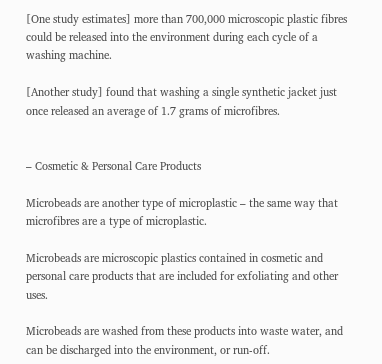[One study estimates] more than 700,000 microscopic plastic fibres could be released into the environment during each cycle of a washing machine.

[Another study] found that washing a single synthetic jacket just once released an average of 1.7 grams of microfibres.


– Cosmetic & Personal Care Products

Microbeads are another type of microplastic – the same way that microfibres are a type of microplastic.

Microbeads are microscopic plastics contained in cosmetic and personal care products that are included for exfoliating and other uses.

Microbeads are washed from these products into waste water, and can be discharged into the environment, or run-off.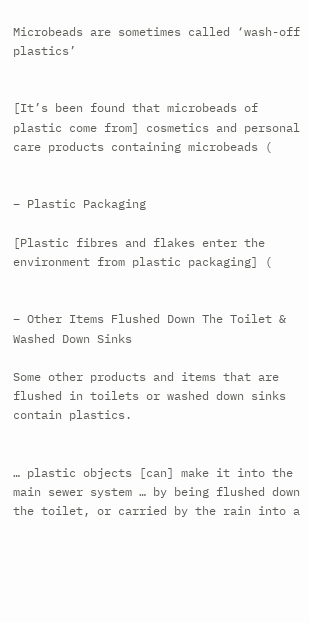Microbeads are sometimes called ‘wash-off plastics’


[It’s been found that microbeads of plastic come from] cosmetics and personal care products containing microbeads (


– Plastic Packaging

[Plastic fibres and flakes enter the environment from plastic packaging] (


– Other Items Flushed Down The Toilet & Washed Down Sinks

Some other products and items that are flushed in toilets or washed down sinks contain plastics.


… plastic objects [can] make it into the main sewer system … by being flushed down the toilet, or carried by the rain into a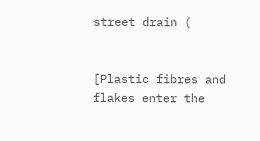street drain (


[Plastic fibres and flakes enter the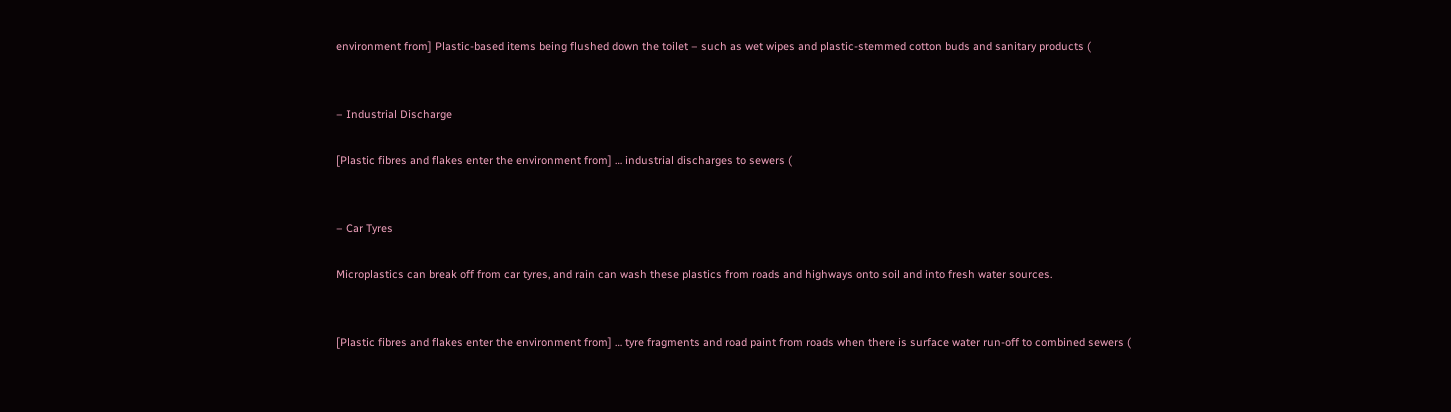environment from] Plastic-based items being flushed down the toilet – such as wet wipes and plastic-stemmed cotton buds and sanitary products (


– Industrial Discharge

[Plastic fibres and flakes enter the environment from] … industrial discharges to sewers (


– Car Tyres

Microplastics can break off from car tyres, and rain can wash these plastics from roads and highways onto soil and into fresh water sources.


[Plastic fibres and flakes enter the environment from] … tyre fragments and road paint from roads when there is surface water run-off to combined sewers (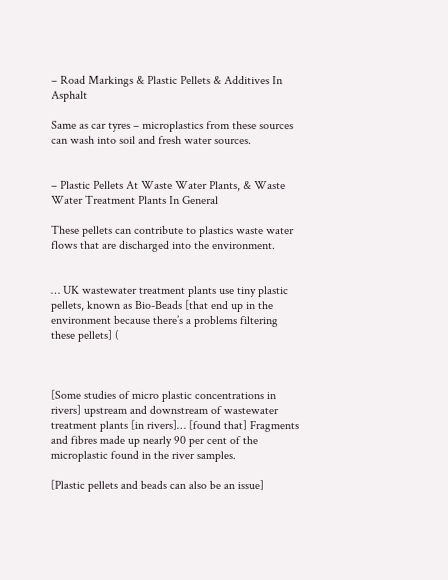– Road Markings & Plastic Pellets & Additives In Asphalt

Same as car tyres – microplastics from these sources can wash into soil and fresh water sources.


– Plastic Pellets At Waste Water Plants, & Waste Water Treatment Plants In General

These pellets can contribute to plastics waste water flows that are discharged into the environment.


… UK wastewater treatment plants use tiny plastic pellets, known as Bio-Beads [that end up in the environment because there’s a problems filtering these pellets] (



[Some studies of micro plastic concentrations in rivers] upstream and downstream of wastewater treatment plants [in rivers]… [found that] Fragments and fibres made up nearly 90 per cent of the microplastic found in the river samples.

[Plastic pellets and beads can also be an issue]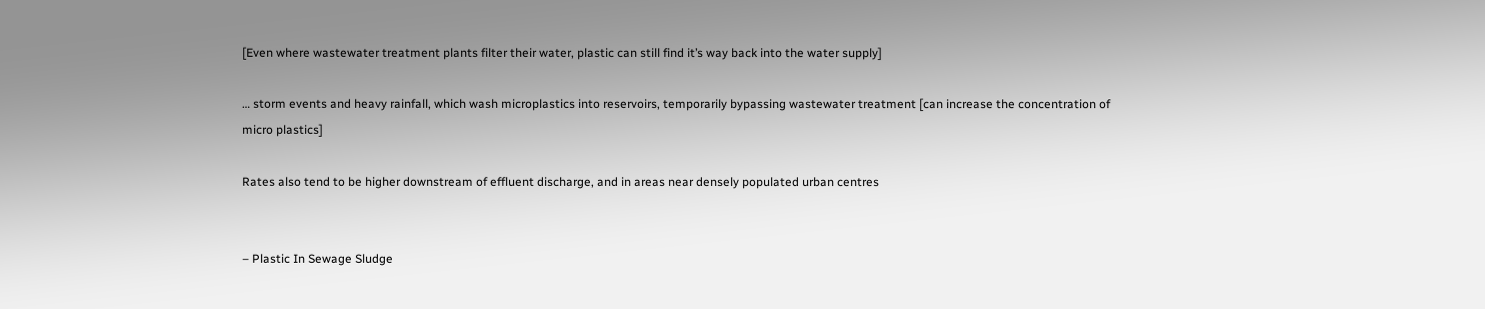[Even where wastewater treatment plants filter their water, plastic can still find it’s way back into the water supply]

… storm events and heavy rainfall, which wash microplastics into reservoirs, temporarily bypassing wastewater treatment [can increase the concentration of micro plastics]

Rates also tend to be higher downstream of effluent discharge, and in areas near densely populated urban centres


– Plastic In Sewage Sludge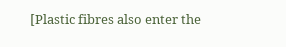[Plastic fibres also enter the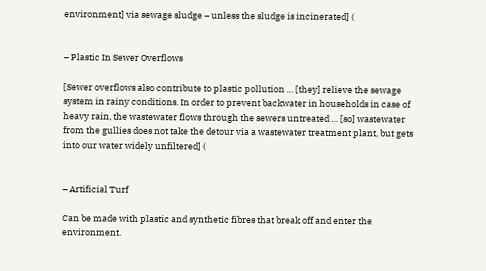environment] via sewage sludge – unless the sludge is incinerated] (


– Plastic In Sewer Overflows

[Sewer overflows also contribute to plastic pollution … [they] relieve the sewage system in rainy conditions. In order to prevent backwater in households in case of heavy rain, the wastewater flows through the sewers untreated … [so] wastewater from the gullies does not take the detour via a wastewater treatment plant, but gets into our water widely unfiltered] (


– Artificial Turf

Can be made with plastic and synthetic fibres that break off and enter the environment.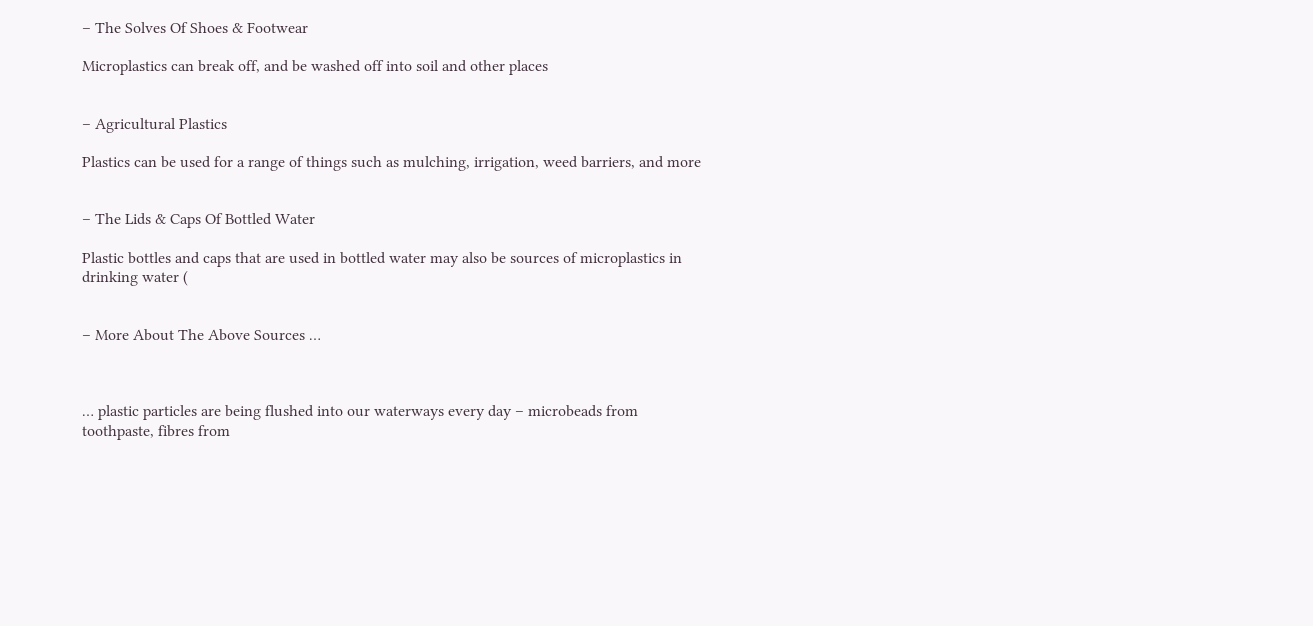– The Solves Of Shoes & Footwear

Microplastics can break off, and be washed off into soil and other places


– Agricultural Plastics

Plastics can be used for a range of things such as mulching, irrigation, weed barriers, and more


– The Lids & Caps Of Bottled Water

Plastic bottles and caps that are used in bottled water may also be sources of microplastics in drinking water (


– More About The Above Sources …



… plastic particles are being flushed into our waterways every day – microbeads from toothpaste, fibres from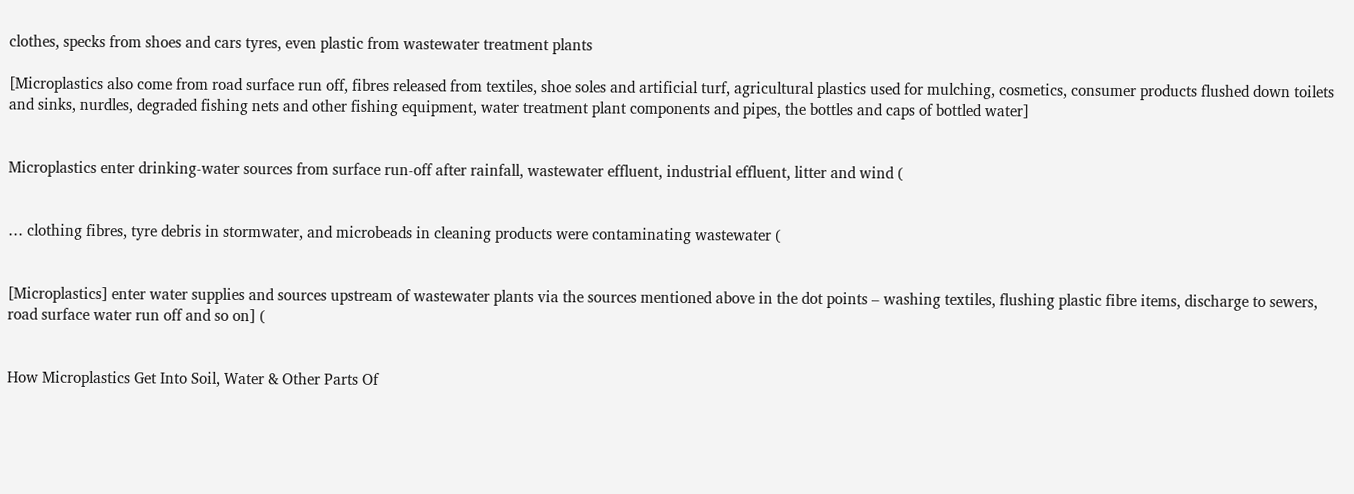clothes, specks from shoes and cars tyres, even plastic from wastewater treatment plants

[Microplastics also come from road surface run off, fibres released from textiles, shoe soles and artificial turf, agricultural plastics used for mulching, cosmetics, consumer products flushed down toilets and sinks, nurdles, degraded fishing nets and other fishing equipment, water treatment plant components and pipes, the bottles and caps of bottled water]


Microplastics enter drinking-water sources from surface run-off after rainfall, wastewater effluent, industrial effluent, litter and wind (


… clothing fibres, tyre debris in stormwater, and microbeads in cleaning products were contaminating wastewater (


[Microplastics] enter water supplies and sources upstream of wastewater plants via the sources mentioned above in the dot points – washing textiles, flushing plastic fibre items, discharge to sewers, road surface water run off and so on] (


How Microplastics Get Into Soil, Water & Other Parts Of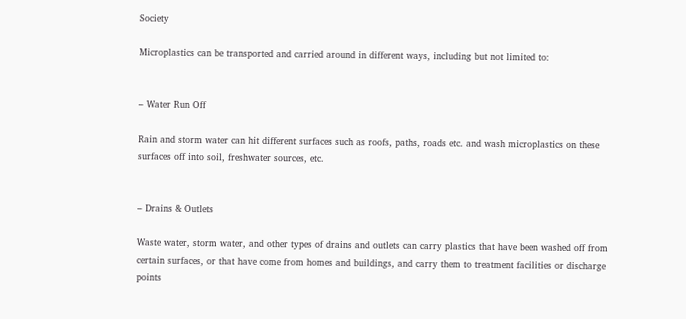Society

Microplastics can be transported and carried around in different ways, including but not limited to:


– Water Run Off

Rain and storm water can hit different surfaces such as roofs, paths, roads etc. and wash microplastics on these surfaces off into soil, freshwater sources, etc.


– Drains & Outlets

Waste water, storm water, and other types of drains and outlets can carry plastics that have been washed off from certain surfaces, or that have come from homes and buildings, and carry them to treatment facilities or discharge points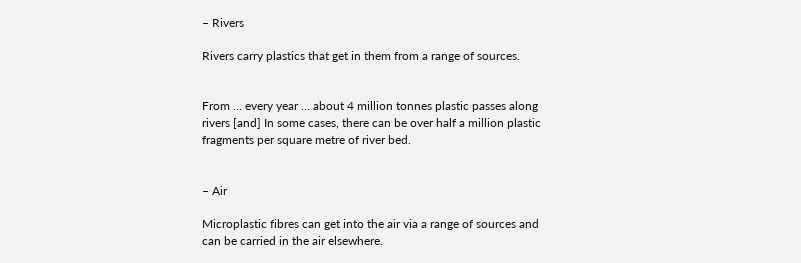– Rivers

Rivers carry plastics that get in them from a range of sources.


From … every year … about 4 million tonnes plastic passes along rivers [and] In some cases, there can be over half a million plastic fragments per square metre of river bed.


– Air

Microplastic fibres can get into the air via a range of sources and can be carried in the air elsewhere.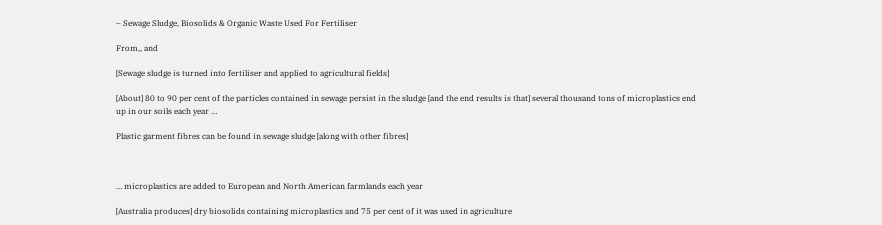– Sewage Sludge, Biosolids & Organic Waste Used For Fertiliser

From,, and

[Sewage sludge is turned into fertiliser and applied to agricultural fields]

[About] 80 to 90 per cent of the particles contained in sewage persist in the sludge [and the end results is that] several thousand tons of microplastics end up in our soils each year …

Plastic garment fibres can be found in sewage sludge [along with other fibres]



… microplastics are added to European and North American farmlands each year

[Australia produces] dry biosolids containing microplastics and 75 per cent of it was used in agriculture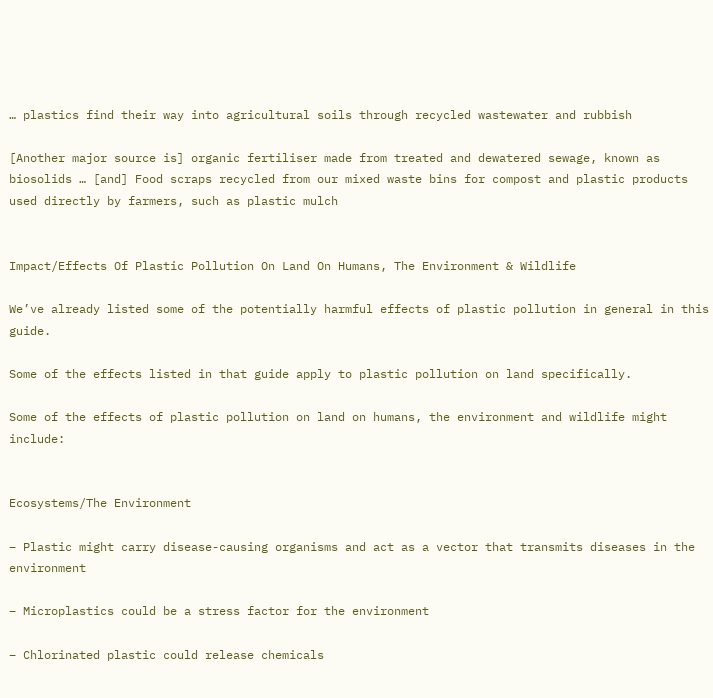… plastics find their way into agricultural soils through recycled wastewater and rubbish

[Another major source is] organic fertiliser made from treated and dewatered sewage, known as biosolids … [and] Food scraps recycled from our mixed waste bins for compost and plastic products used directly by farmers, such as plastic mulch


Impact/Effects Of Plastic Pollution On Land On Humans, The Environment & Wildlife

We’ve already listed some of the potentially harmful effects of plastic pollution in general in this guide.

Some of the effects listed in that guide apply to plastic pollution on land specifically.

Some of the effects of plastic pollution on land on humans, the environment and wildlife might include:


Ecosystems/The Environment

– Plastic might carry disease-causing organisms and act as a vector that transmits diseases in the environment

– Microplastics could be a stress factor for the environment

– Chlorinated plastic could release chemicals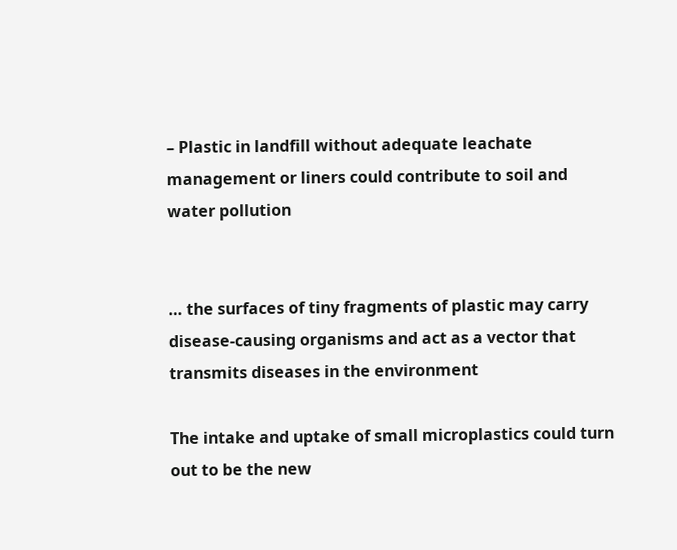– Plastic in landfill without adequate leachate management or liners could contribute to soil and water pollution


… the surfaces of tiny fragments of plastic may carry disease-causing organisms and act as a vector that transmits diseases in the environment

The intake and uptake of small microplastics could turn out to be the new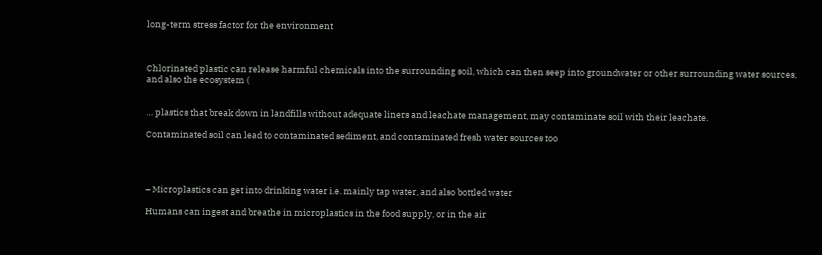long-term stress factor for the environment



Chlorinated plastic can release harmful chemicals into the surrounding soil, which can then seep into groundwater or other surrounding water sources, and also the ecosystem (


… plastics that break down in landfills without adequate liners and leachate management, may contaminate soil with their leachate.

Contaminated soil can lead to contaminated sediment, and contaminated fresh water sources too




– Microplastics can get into drinking water i.e. mainly tap water, and also bottled water

Humans can ingest and breathe in microplastics in the food supply, or in the air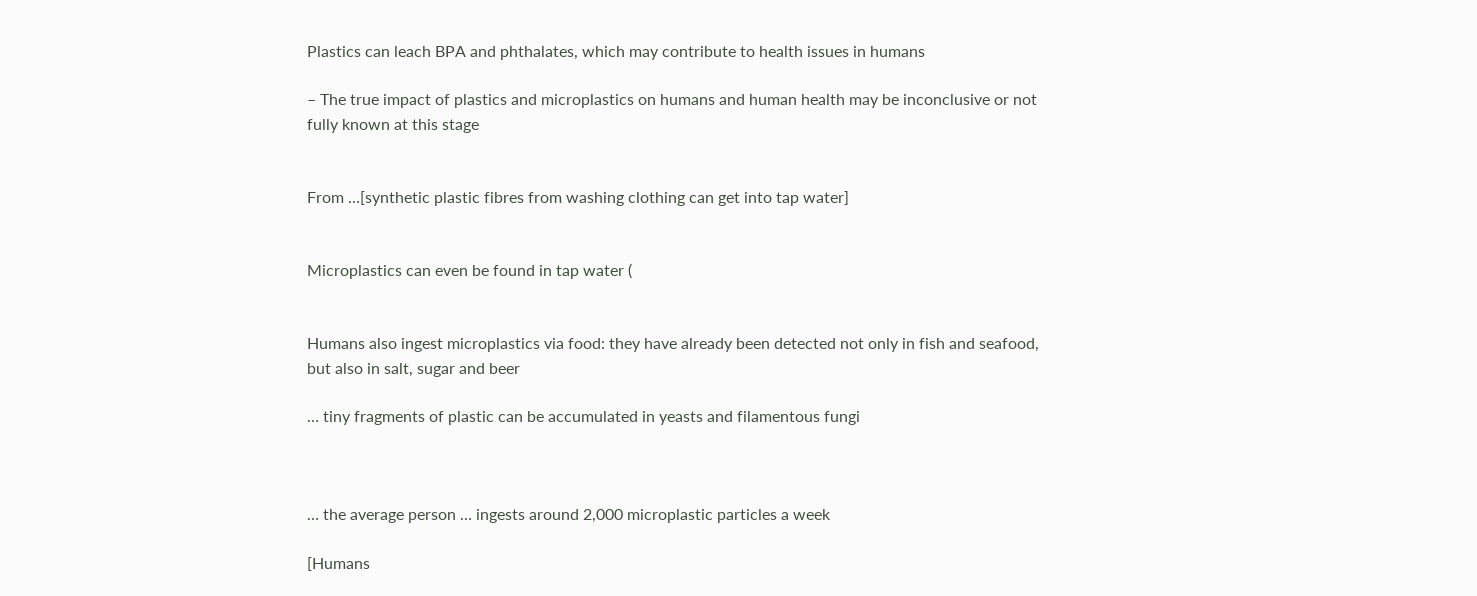Plastics can leach BPA and phthalates, which may contribute to health issues in humans

– The true impact of plastics and microplastics on humans and human health may be inconclusive or not fully known at this stage


From …[synthetic plastic fibres from washing clothing can get into tap water]


Microplastics can even be found in tap water (


Humans also ingest microplastics via food: they have already been detected not only in fish and seafood, but also in salt, sugar and beer

… tiny fragments of plastic can be accumulated in yeasts and filamentous fungi



… the average person … ingests around 2,000 microplastic particles a week

[Humans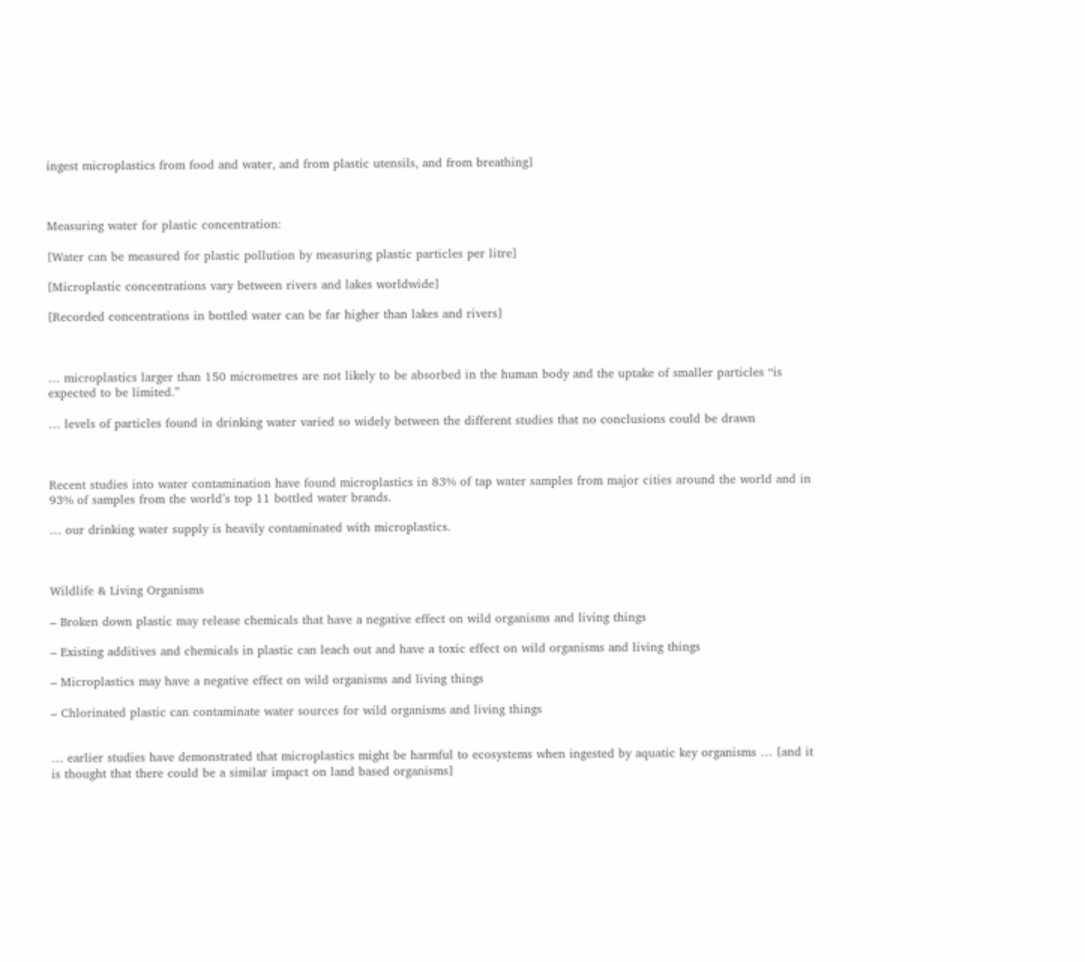ingest microplastics from food and water, and from plastic utensils, and from breathing]



Measuring water for plastic concentration:

[Water can be measured for plastic pollution by measuring plastic particles per litre]

[Microplastic concentrations vary between rivers and lakes worldwide]

[Recorded concentrations in bottled water can be far higher than lakes and rivers]



… microplastics larger than 150 micrometres are not likely to be absorbed in the human body and the uptake of smaller particles “is expected to be limited.”

… levels of particles found in drinking water varied so widely between the different studies that no conclusions could be drawn



Recent studies into water contamination have found microplastics in 83% of tap water samples from major cities around the world and in 93% of samples from the world’s top 11 bottled water brands.

… our drinking water supply is heavily contaminated with microplastics.



Wildlife & Living Organisms

– Broken down plastic may release chemicals that have a negative effect on wild organisms and living things

– Existing additives and chemicals in plastic can leach out and have a toxic effect on wild organisms and living things

– Microplastics may have a negative effect on wild organisms and living things

– Chlorinated plastic can contaminate water sources for wild organisms and living things


… earlier studies have demonstrated that microplastics might be harmful to ecosystems when ingested by aquatic key organisms … [and it is thought that there could be a similar impact on land based organisms]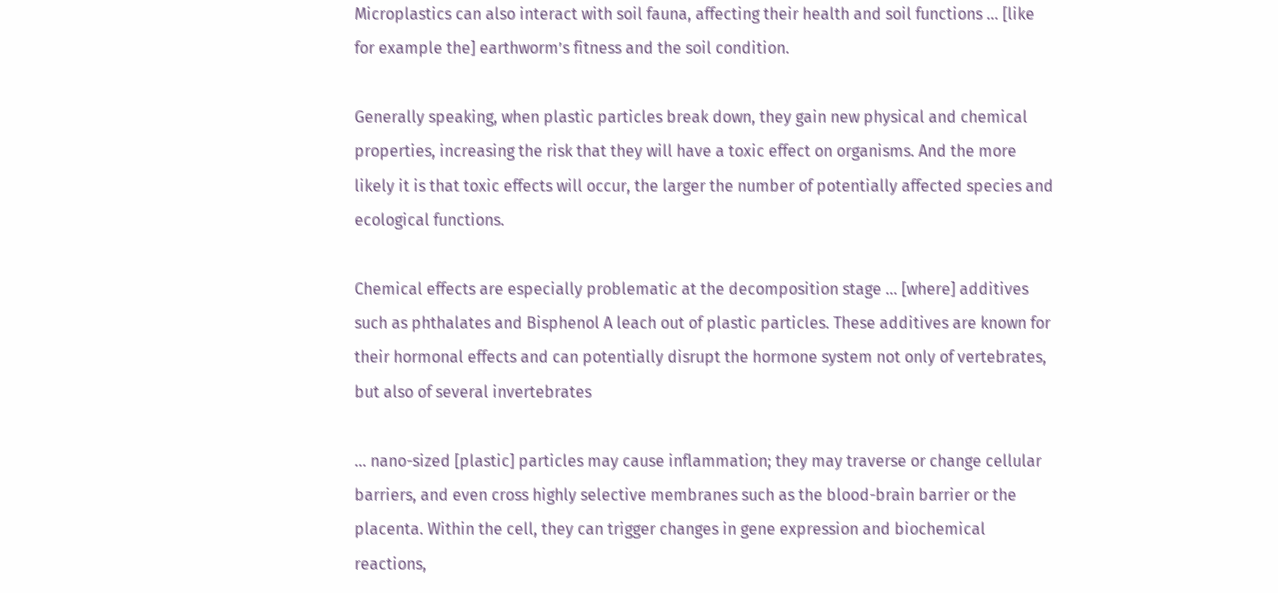Microplastics can also interact with soil fauna, affecting their health and soil functions … [like for example the] earthworm’s fitness and the soil condition.

Generally speaking, when plastic particles break down, they gain new physical and chemical properties, increasing the risk that they will have a toxic effect on organisms. And the more likely it is that toxic effects will occur, the larger the number of potentially affected species and ecological functions.

Chemical effects are especially problematic at the decomposition stage … [where] additives such as phthalates and Bisphenol A leach out of plastic particles. These additives are known for their hormonal effects and can potentially disrupt the hormone system not only of vertebrates, but also of several invertebrates

… nano-sized [plastic] particles may cause inflammation; they may traverse or change cellular barriers, and even cross highly selective membranes such as the blood-brain barrier or the placenta. Within the cell, they can trigger changes in gene expression and biochemical reactions,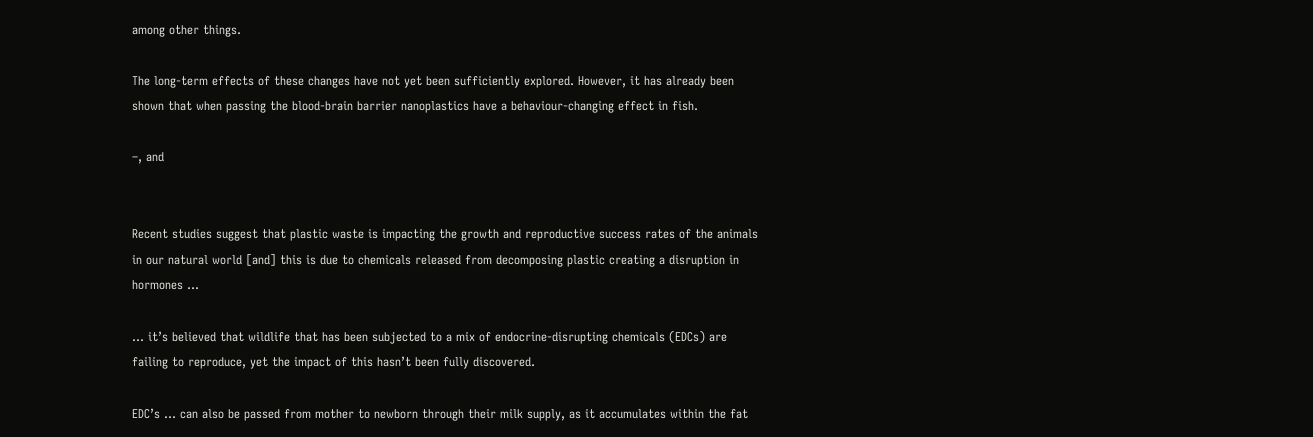among other things.

The long-term effects of these changes have not yet been sufficiently explored. However, it has already been shown that when passing the blood-brain barrier nanoplastics have a behaviour-changing effect in fish.

–, and


Recent studies suggest that plastic waste is impacting the growth and reproductive success rates of the animals in our natural world [and] this is due to chemicals released from decomposing plastic creating a disruption in hormones …

… it’s believed that wildlife that has been subjected to a mix of endocrine-disrupting chemicals (EDCs) are failing to reproduce, yet the impact of this hasn’t been fully discovered.

EDC’s … can also be passed from mother to newborn through their milk supply, as it accumulates within the fat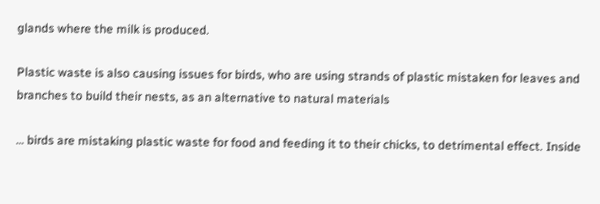glands where the milk is produced.

Plastic waste is also causing issues for birds, who are using strands of plastic mistaken for leaves and branches to build their nests, as an alternative to natural materials

… birds are mistaking plastic waste for food and feeding it to their chicks, to detrimental effect. Inside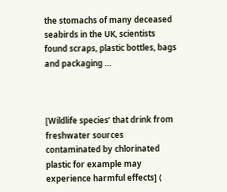the stomachs of many deceased seabirds in the UK, scientists found scraps, plastic bottles, bags and packaging …



[Wildlife species’ that drink from freshwater sources contaminated by chlorinated plastic for example may experience harmful effects] (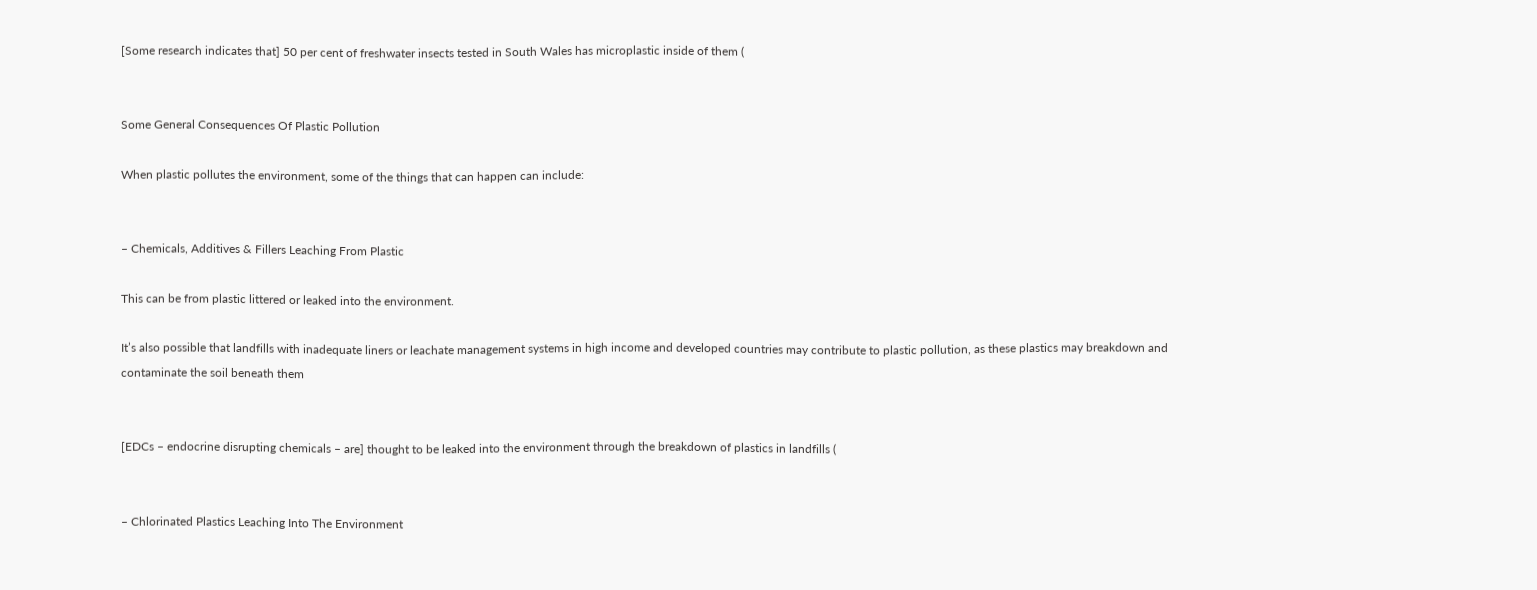[Some research indicates that] 50 per cent of freshwater insects tested in South Wales has microplastic inside of them (


Some General Consequences Of Plastic Pollution

When plastic pollutes the environment, some of the things that can happen can include:


– Chemicals, Additives & Fillers Leaching From Plastic

This can be from plastic littered or leaked into the environment.

It’s also possible that landfills with inadequate liners or leachate management systems in high income and developed countries may contribute to plastic pollution, as these plastics may breakdown and contaminate the soil beneath them


[EDCs – endocrine disrupting chemicals – are] thought to be leaked into the environment through the breakdown of plastics in landfills (


– Chlorinated Plastics Leaching Into The Environment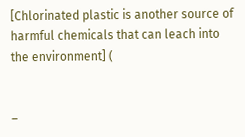[Chlorinated plastic is another source of harmful chemicals that can leach into the environment] (


–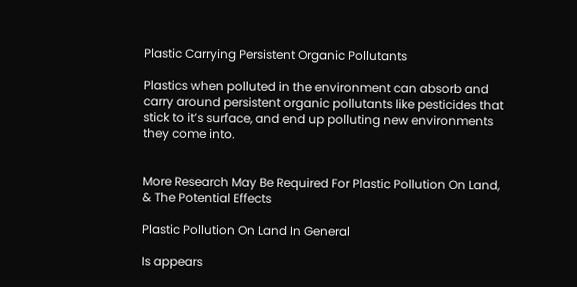Plastic Carrying Persistent Organic Pollutants

Plastics when polluted in the environment can absorb and carry around persistent organic pollutants like pesticides that stick to it’s surface, and end up polluting new environments they come into.


More Research May Be Required For Plastic Pollution On Land, & The Potential Effects

Plastic Pollution On Land In General

Is appears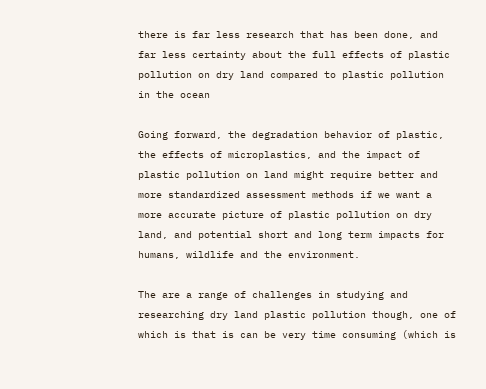there is far less research that has been done, and far less certainty about the full effects of plastic pollution on dry land compared to plastic pollution in the ocean

Going forward, the degradation behavior of plastic, the effects of microplastics, and the impact of plastic pollution on land might require better and more standardized assessment methods if we want a more accurate picture of plastic pollution on dry land, and potential short and long term impacts for humans, wildlife and the environment.

The are a range of challenges in studying and researching dry land plastic pollution though, one of which is that is can be very time consuming (which is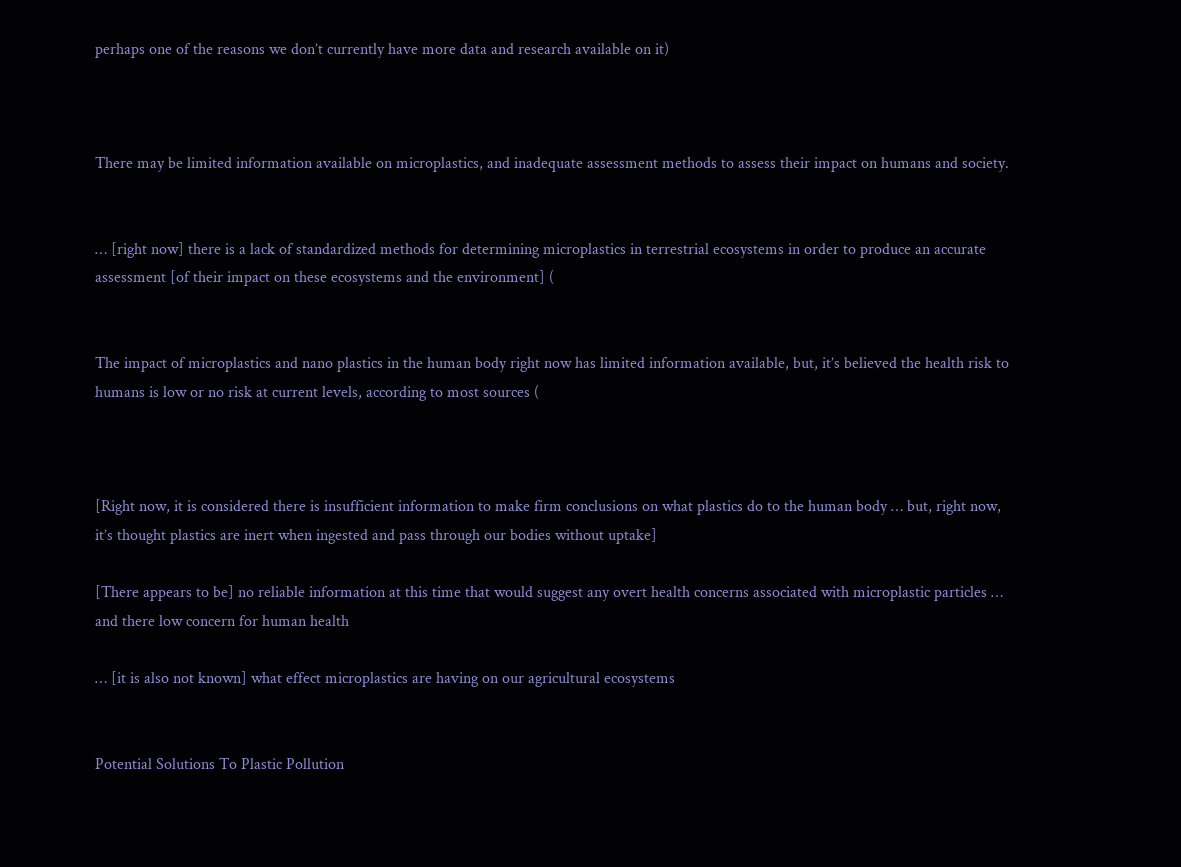perhaps one of the reasons we don’t currently have more data and research available on it)



There may be limited information available on microplastics, and inadequate assessment methods to assess their impact on humans and society.


… [right now] there is a lack of standardized methods for determining microplastics in terrestrial ecosystems in order to produce an accurate assessment [of their impact on these ecosystems and the environment] (


The impact of microplastics and nano plastics in the human body right now has limited information available, but, it’s believed the health risk to humans is low or no risk at current levels, according to most sources (



[Right now, it is considered there is insufficient information to make firm conclusions on what plastics do to the human body … but, right now, it’s thought plastics are inert when ingested and pass through our bodies without uptake]

[There appears to be] no reliable information at this time that would suggest any overt health concerns associated with microplastic particles … and there low concern for human health

… [it is also not known] what effect microplastics are having on our agricultural ecosystems


Potential Solutions To Plastic Pollution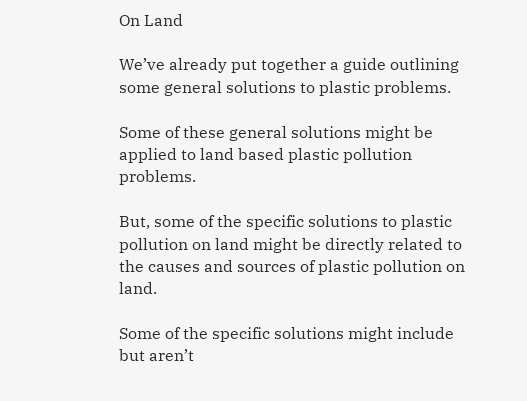On Land

We’ve already put together a guide outlining some general solutions to plastic problems.

Some of these general solutions might be applied to land based plastic pollution problems.

But, some of the specific solutions to plastic pollution on land might be directly related to the causes and sources of plastic pollution on land.

Some of the specific solutions might include but aren’t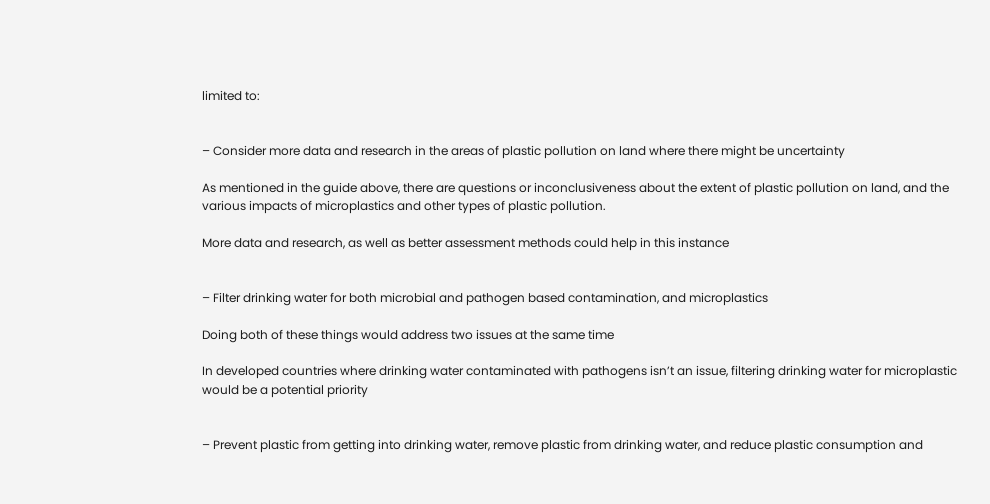limited to:


– Consider more data and research in the areas of plastic pollution on land where there might be uncertainty

As mentioned in the guide above, there are questions or inconclusiveness about the extent of plastic pollution on land, and the various impacts of microplastics and other types of plastic pollution.

More data and research, as well as better assessment methods could help in this instance


– Filter drinking water for both microbial and pathogen based contamination, and microplastics

Doing both of these things would address two issues at the same time

In developed countries where drinking water contaminated with pathogens isn’t an issue, filtering drinking water for microplastic would be a potential priority


– Prevent plastic from getting into drinking water, remove plastic from drinking water, and reduce plastic consumption and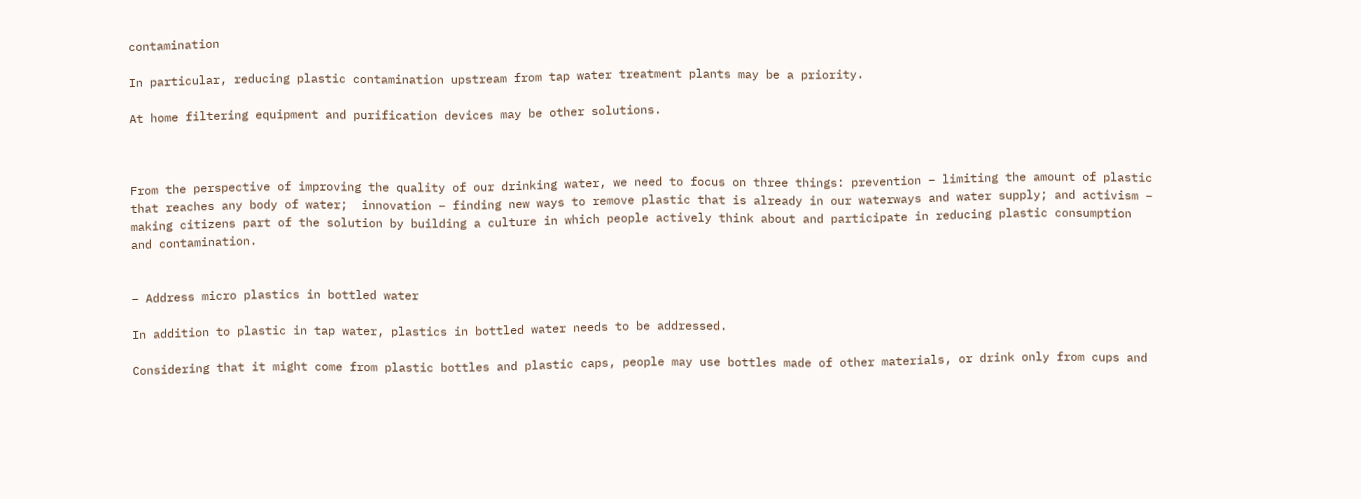contamination

In particular, reducing plastic contamination upstream from tap water treatment plants may be a priority.

At home filtering equipment and purification devices may be other solutions.



From the perspective of improving the quality of our drinking water, we need to focus on three things: prevention – limiting the amount of plastic that reaches any body of water;  innovation – finding new ways to remove plastic that is already in our waterways and water supply; and activism – making citizens part of the solution by building a culture in which people actively think about and participate in reducing plastic consumption and contamination.


– Address micro plastics in bottled water

In addition to plastic in tap water, plastics in bottled water needs to be addressed.

Considering that it might come from plastic bottles and plastic caps, people may use bottles made of other materials, or drink only from cups and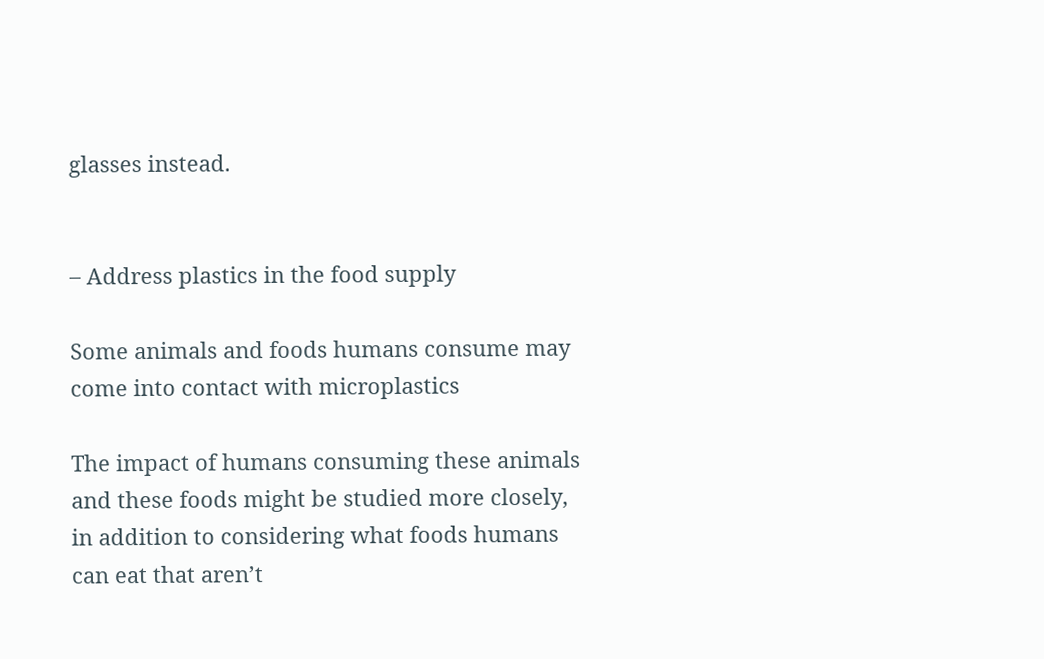glasses instead.


– Address plastics in the food supply

Some animals and foods humans consume may come into contact with microplastics

The impact of humans consuming these animals and these foods might be studied more closely, in addition to considering what foods humans can eat that aren’t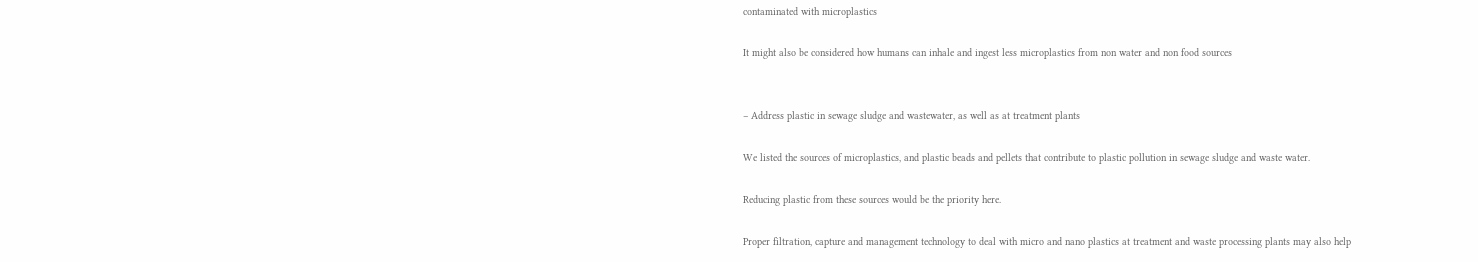contaminated with microplastics

It might also be considered how humans can inhale and ingest less microplastics from non water and non food sources


– Address plastic in sewage sludge and wastewater, as well as at treatment plants

We listed the sources of microplastics, and plastic beads and pellets that contribute to plastic pollution in sewage sludge and waste water.

Reducing plastic from these sources would be the priority here.

Proper filtration, capture and management technology to deal with micro and nano plastics at treatment and waste processing plants may also help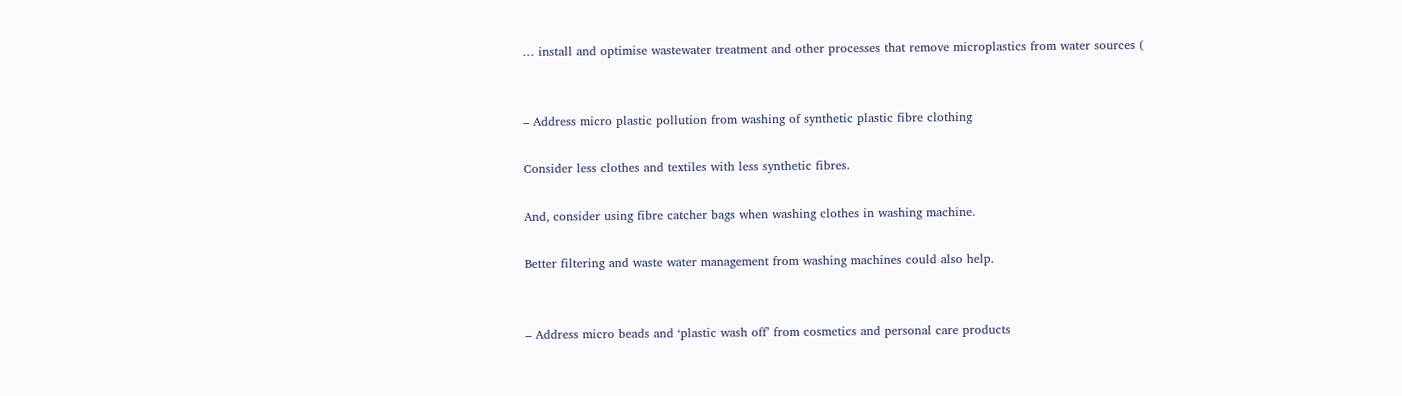… install and optimise wastewater treatment and other processes that remove microplastics from water sources (


– Address micro plastic pollution from washing of synthetic plastic fibre clothing

Consider less clothes and textiles with less synthetic fibres.

And, consider using fibre catcher bags when washing clothes in washing machine.

Better filtering and waste water management from washing machines could also help.


– Address micro beads and ‘plastic wash off’ from cosmetics and personal care products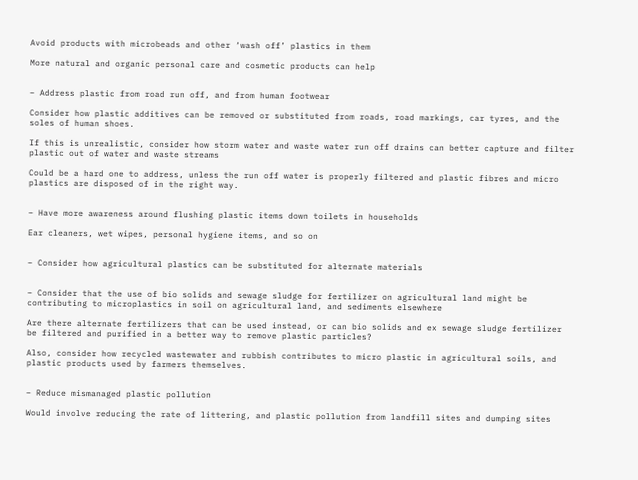Avoid products with microbeads and other ‘wash off’ plastics in them

More natural and organic personal care and cosmetic products can help


– Address plastic from road run off, and from human footwear

Consider how plastic additives can be removed or substituted from roads, road markings, car tyres, and the soles of human shoes.

If this is unrealistic, consider how storm water and waste water run off drains can better capture and filter plastic out of water and waste streams

Could be a hard one to address, unless the run off water is properly filtered and plastic fibres and micro plastics are disposed of in the right way.


– Have more awareness around flushing plastic items down toilets in households

Ear cleaners, wet wipes, personal hygiene items, and so on


– Consider how agricultural plastics can be substituted for alternate materials


– Consider that the use of bio solids and sewage sludge for fertilizer on agricultural land might be contributing to microplastics in soil on agricultural land, and sediments elsewhere

Are there alternate fertilizers that can be used instead, or can bio solids and ex sewage sludge fertilizer be filtered and purified in a better way to remove plastic particles?

Also, consider how recycled wastewater and rubbish contributes to micro plastic in agricultural soils, and plastic products used by farmers themselves.


– Reduce mismanaged plastic pollution

Would involve reducing the rate of littering, and plastic pollution from landfill sites and dumping sites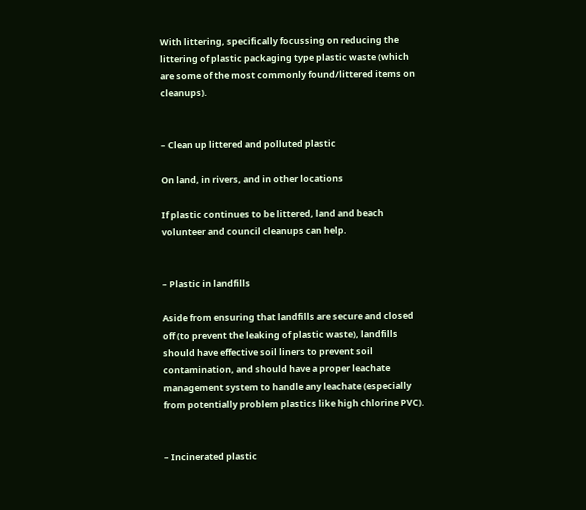With littering, specifically focussing on reducing the littering of plastic packaging type plastic waste (which are some of the most commonly found/littered items on cleanups).


– Clean up littered and polluted plastic

On land, in rivers, and in other locations

If plastic continues to be littered, land and beach volunteer and council cleanups can help.


– Plastic in landfills

Aside from ensuring that landfills are secure and closed off (to prevent the leaking of plastic waste), landfills should have effective soil liners to prevent soil contamination, and should have a proper leachate management system to handle any leachate (especially from potentially problem plastics like high chlorine PVC).


– Incinerated plastic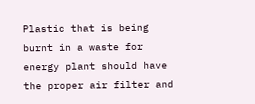Plastic that is being burnt in a waste for energy plant should have the proper air filter and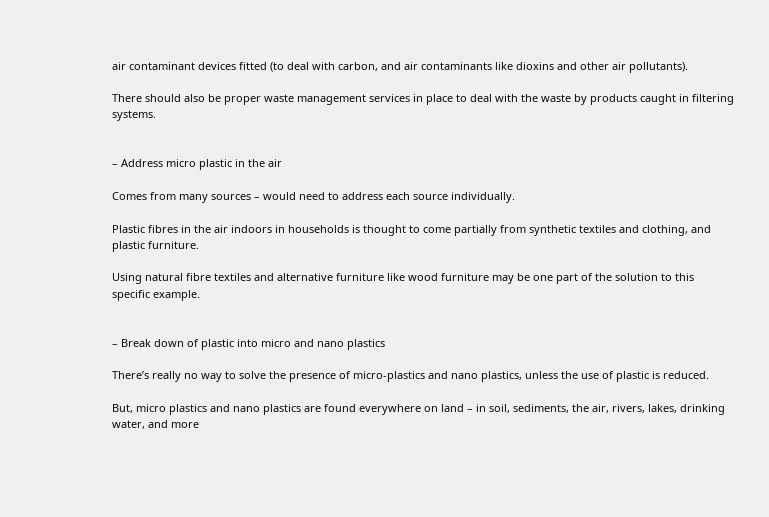air contaminant devices fitted (to deal with carbon, and air contaminants like dioxins and other air pollutants).

There should also be proper waste management services in place to deal with the waste by products caught in filtering systems.


– Address micro plastic in the air

Comes from many sources – would need to address each source individually.

Plastic fibres in the air indoors in households is thought to come partially from synthetic textiles and clothing, and plastic furniture.

Using natural fibre textiles and alternative furniture like wood furniture may be one part of the solution to this specific example.


– Break down of plastic into micro and nano plastics

There’s really no way to solve the presence of micro-plastics and nano plastics, unless the use of plastic is reduced.

But, micro plastics and nano plastics are found everywhere on land – in soil, sediments, the air, rivers, lakes, drinking water, and more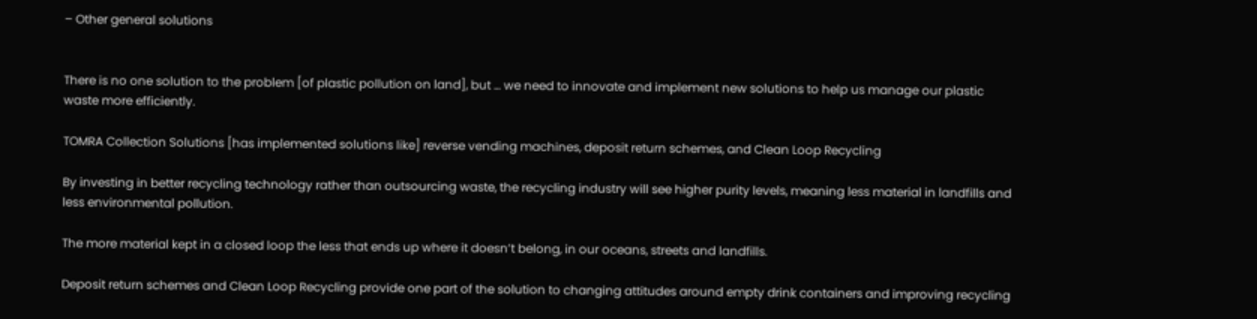– Other general solutions


There is no one solution to the problem [of plastic pollution on land], but … we need to innovate and implement new solutions to help us manage our plastic waste more efficiently.

TOMRA Collection Solutions [has implemented solutions like] reverse vending machines, deposit return schemes, and Clean Loop Recycling

By investing in better recycling technology rather than outsourcing waste, the recycling industry will see higher purity levels, meaning less material in landfills and less environmental pollution.

The more material kept in a closed loop the less that ends up where it doesn’t belong, in our oceans, streets and landfills.

Deposit return schemes and Clean Loop Recycling provide one part of the solution to changing attitudes around empty drink containers and improving recycling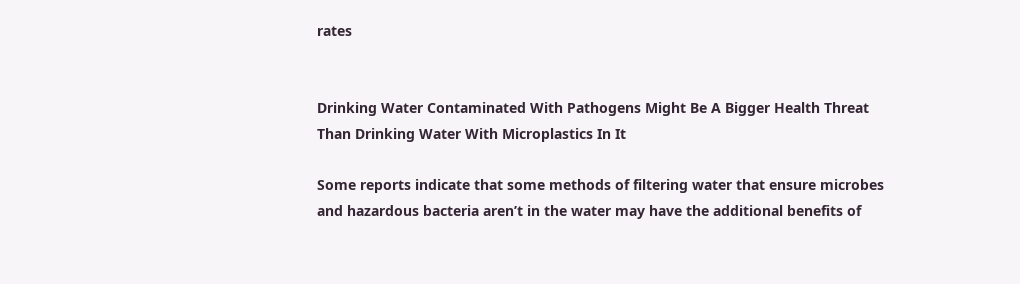rates


Drinking Water Contaminated With Pathogens Might Be A Bigger Health Threat Than Drinking Water With Microplastics In It

Some reports indicate that some methods of filtering water that ensure microbes and hazardous bacteria aren’t in the water may have the additional benefits of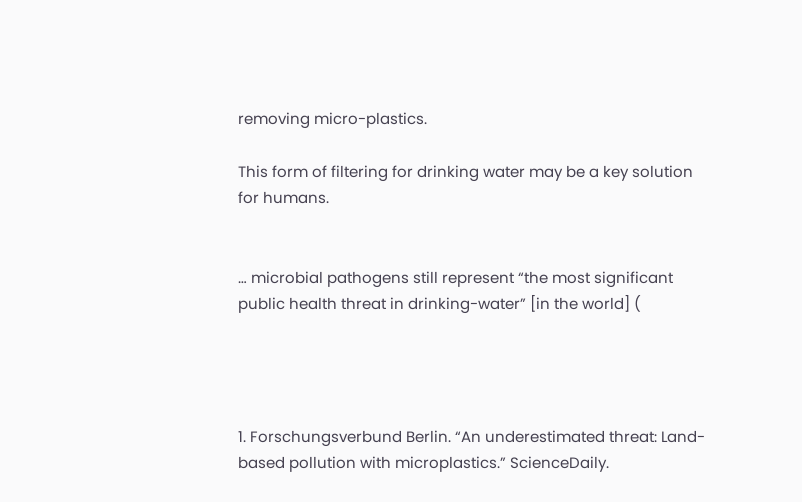removing micro-plastics.

This form of filtering for drinking water may be a key solution for humans.


… microbial pathogens still represent “the most significant public health threat in drinking-water” [in the world] (




1. Forschungsverbund Berlin. “An underestimated threat: Land-based pollution with microplastics.” ScienceDaily.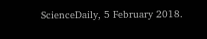ScienceDaily, 5 February 2018.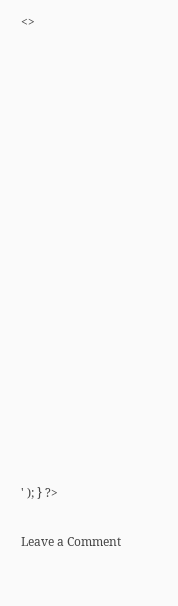<>


















' ); } ?>

Leave a Comment